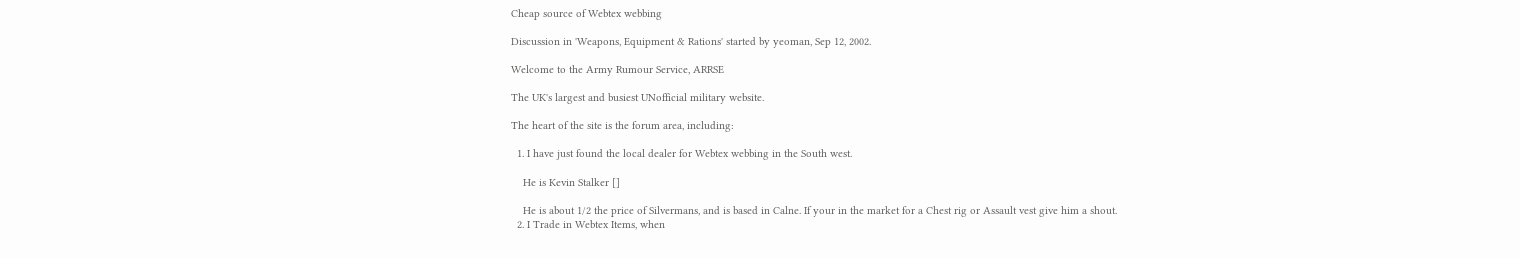Cheap source of Webtex webbing

Discussion in 'Weapons, Equipment & Rations' started by yeoman, Sep 12, 2002.

Welcome to the Army Rumour Service, ARRSE

The UK's largest and busiest UNofficial military website.

The heart of the site is the forum area, including:

  1. I have just found the local dealer for Webtex webbing in the South west.

    He is Kevin Stalker []

    He is about 1/2 the price of Silvermans, and is based in Calne. If your in the market for a Chest rig or Assault vest give him a shout.
  2. I Trade in Webtex Items, when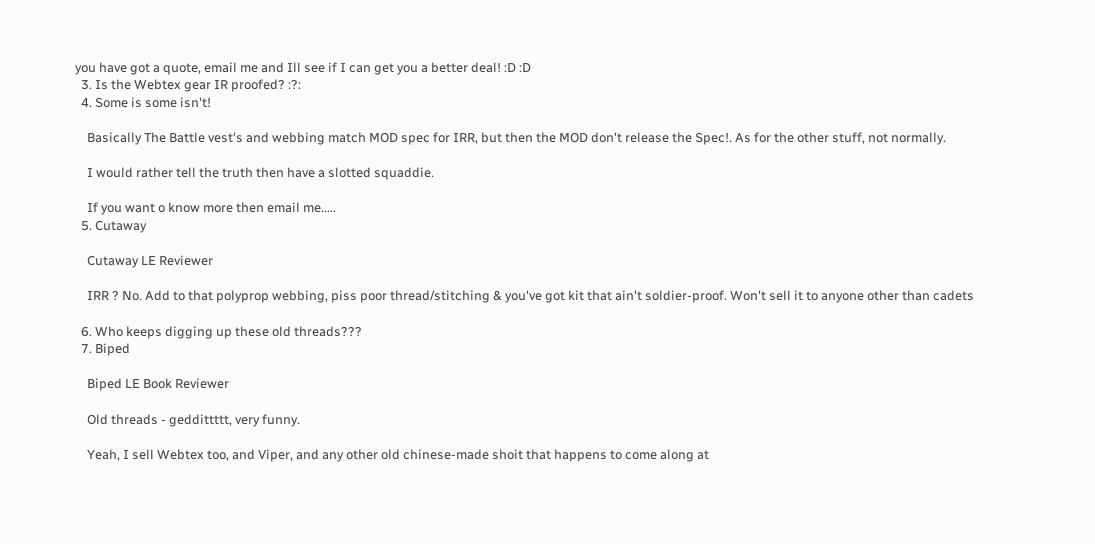you have got a quote, email me and Ill see if I can get you a better deal! :D :D
  3. Is the Webtex gear IR proofed? :?:
  4. Some is some isn't!

    Basically The Battle vest's and webbing match MOD spec for IRR, but then the MOD don't release the Spec!. As for the other stuff, not normally.

    I would rather tell the truth then have a slotted squaddie.

    If you want o know more then email me.....
  5. Cutaway

    Cutaway LE Reviewer

    IRR ? No. Add to that polyprop webbing, piss poor thread/stitching & you've got kit that ain't soldier-proof. Won't sell it to anyone other than cadets

  6. Who keeps digging up these old threads???
  7. Biped

    Biped LE Book Reviewer

    Old threads - geddittttt, very funny.

    Yeah, I sell Webtex too, and Viper, and any other old chinese-made shoit that happens to come along at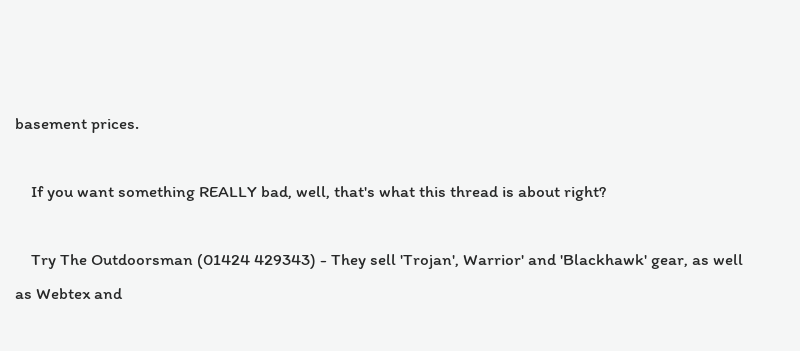basement prices.

    If you want something REALLY bad, well, that's what this thread is about right?

    Try The Outdoorsman (01424 429343) - They sell 'Trojan', Warrior' and 'Blackhawk' gear, as well as Webtex and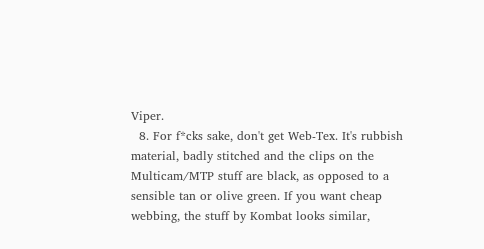Viper.
  8. For f*cks sake, don't get Web-Tex. It's rubbish material, badly stitched and the clips on the Multicam/MTP stuff are black, as opposed to a sensible tan or olive green. If you want cheap webbing, the stuff by Kombat looks similar,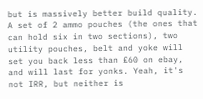but is massively better build quality. A set of 2 ammo pouches (the ones that can hold six in two sections), two utility pouches, belt and yoke will set you back less than £60 on ebay, and will last for yonks. Yeah, it's not IRR, but neither is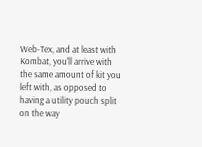Web-Tex, and at least with Kombat, you'll arrive with the same amount of kit you left with, as opposed to having a utility pouch split on the way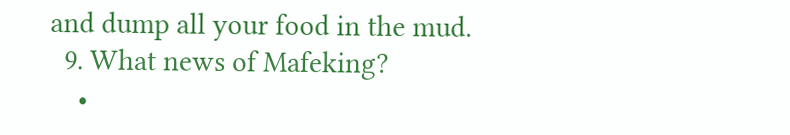and dump all your food in the mud.
  9. What news of Mafeking?
    •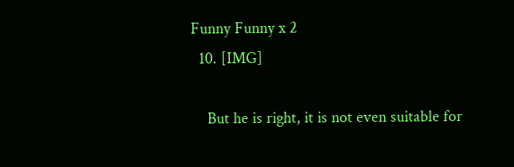Funny Funny x 2
  10. [IMG]

    But he is right, it is not even suitable for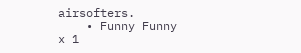airsofters.
    • Funny Funny x 1